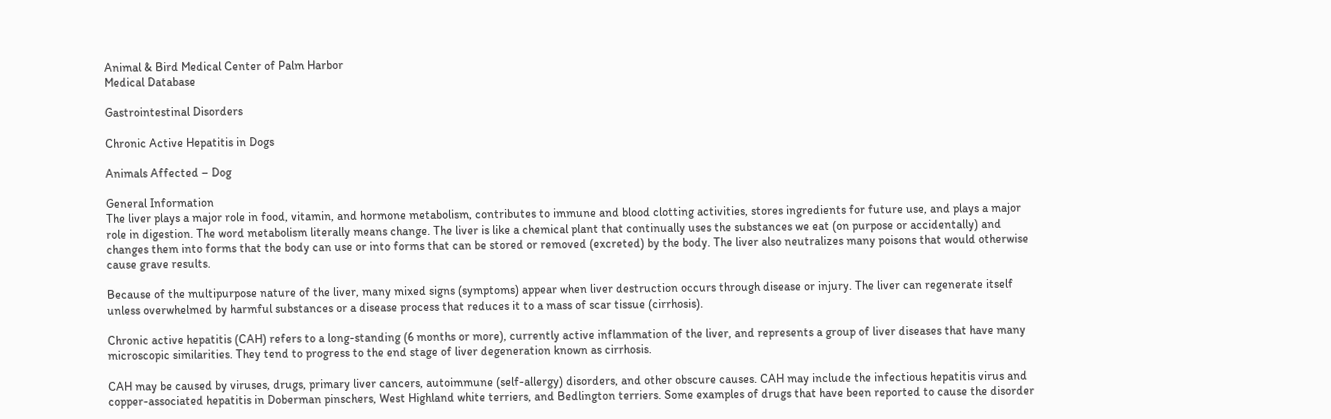Animal & Bird Medical Center of Palm Harbor
Medical Database

Gastrointestinal Disorders

Chronic Active Hepatitis in Dogs

Animals Affected – Dog

General Information
The liver plays a major role in food, vitamin, and hormone metabolism, contributes to immune and blood clotting activities, stores ingredients for future use, and plays a major role in digestion. The word metabolism literally means change. The liver is like a chemical plant that continually uses the substances we eat (on purpose or accidentally) and changes them into forms that the body can use or into forms that can be stored or removed (excreted) by the body. The liver also neutralizes many poisons that would otherwise cause grave results.

Because of the multipurpose nature of the liver, many mixed signs (symptoms) appear when liver destruction occurs through disease or injury. The liver can regenerate itself unless overwhelmed by harmful substances or a disease process that reduces it to a mass of scar tissue (cirrhosis).

Chronic active hepatitis (CAH) refers to a long-standing (6 months or more), currently active inflammation of the liver, and represents a group of liver diseases that have many microscopic similarities. They tend to progress to the end stage of liver degeneration known as cirrhosis.

CAH may be caused by viruses, drugs, primary liver cancers, autoimmune (self-allergy) disorders, and other obscure causes. CAH may include the infectious hepatitis virus and copper-associated hepatitis in Doberman pinschers, West Highland white terriers, and Bedlington terriers. Some examples of drugs that have been reported to cause the disorder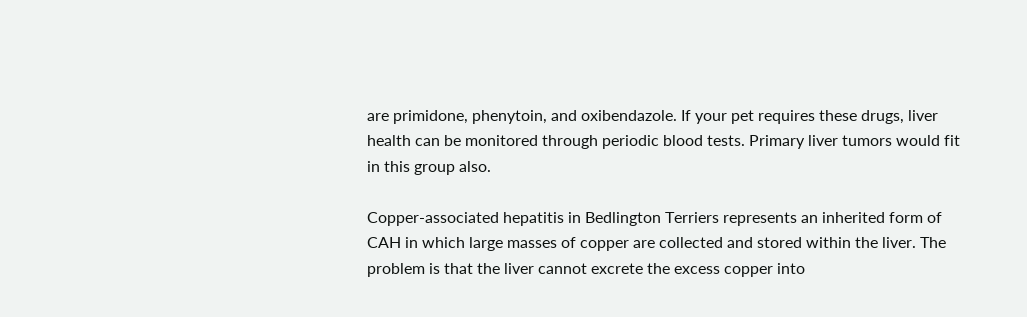are primidone, phenytoin, and oxibendazole. If your pet requires these drugs, liver health can be monitored through periodic blood tests. Primary liver tumors would fit in this group also.

Copper-associated hepatitis in Bedlington Terriers represents an inherited form of CAH in which large masses of copper are collected and stored within the liver. The problem is that the liver cannot excrete the excess copper into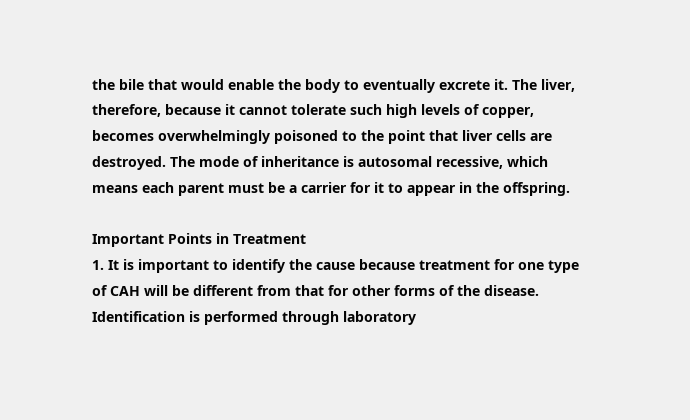the bile that would enable the body to eventually excrete it. The liver, therefore, because it cannot tolerate such high levels of copper, becomes overwhelmingly poisoned to the point that liver cells are destroyed. The mode of inheritance is autosomal recessive, which means each parent must be a carrier for it to appear in the offspring.

Important Points in Treatment
1. It is important to identify the cause because treatment for one type of CAH will be different from that for other forms of the disease. Identification is performed through laboratory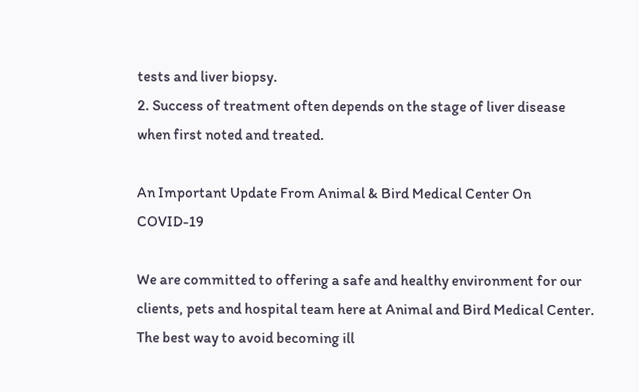tests and liver biopsy.
2. Success of treatment often depends on the stage of liver disease when first noted and treated.

An Important Update From Animal & Bird Medical Center On COVID-19

We are committed to offering a safe and healthy environment for our clients, pets and hospital team here at Animal and Bird Medical Center. The best way to avoid becoming ill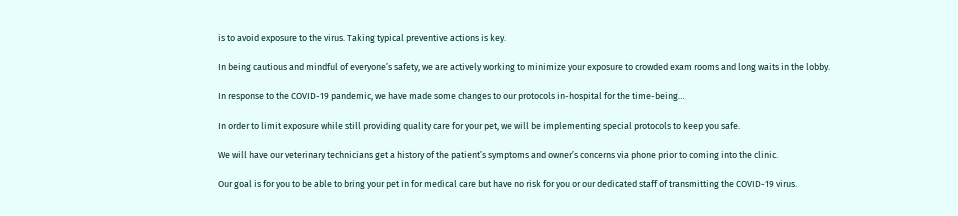is to avoid exposure to the virus. Taking typical preventive actions is key.

In being cautious and mindful of everyone’s safety, we are actively working to minimize your exposure to crowded exam rooms and long waits in the lobby.

In response to the COVID-19 pandemic, we have made some changes to our protocols in-hospital for the time-being…

In order to limit exposure while still providing quality care for your pet, we will be implementing special protocols to keep you safe.

We will have our veterinary technicians get a history of the patient’s symptoms and owner’s concerns via phone prior to coming into the clinic.

Our goal is for you to be able to bring your pet in for medical care but have no risk for you or our dedicated staff of transmitting the COVID-19 virus.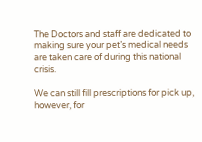The Doctors and staff are dedicated to making sure your pet’s medical needs are taken care of during this national crisis.

We can still fill prescriptions for pick up, however, for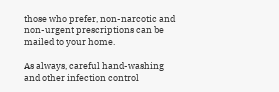those who prefer, non-narcotic and non-urgent prescriptions can be mailed to your home.

As always, careful hand-washing and other infection control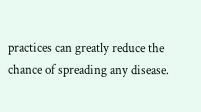practices can greatly reduce the chance of spreading any disease.